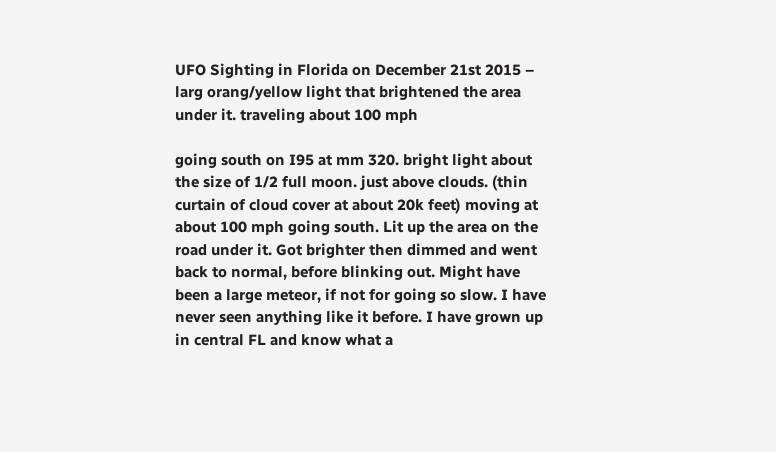UFO Sighting in Florida on December 21st 2015 – larg orang/yellow light that brightened the area under it. traveling about 100 mph

going south on I95 at mm 320. bright light about the size of 1/2 full moon. just above clouds. (thin curtain of cloud cover at about 20k feet) moving at about 100 mph going south. Lit up the area on the road under it. Got brighter then dimmed and went back to normal, before blinking out. Might have been a large meteor, if not for going so slow. I have never seen anything like it before. I have grown up in central FL and know what a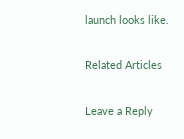launch looks like.

Related Articles

Leave a Reply